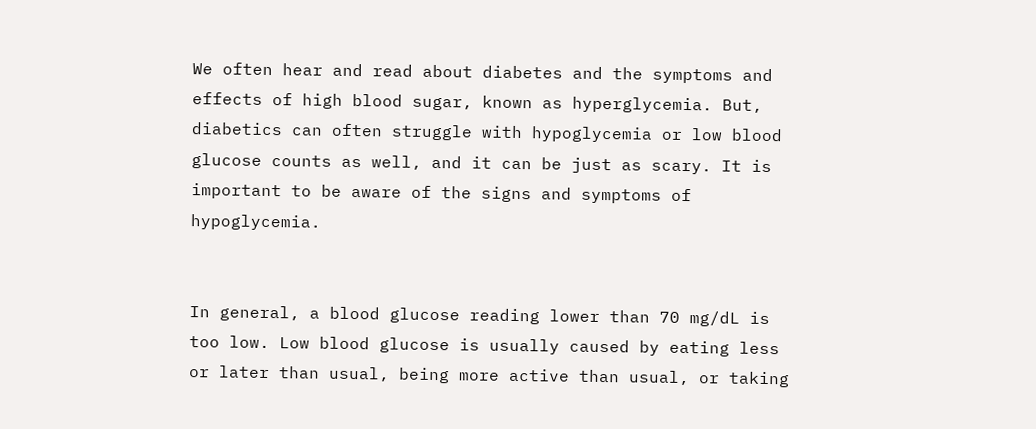We often hear and read about diabetes and the symptoms and effects of high blood sugar, known as hyperglycemia. But, diabetics can often struggle with hypoglycemia or low blood glucose counts as well, and it can be just as scary. It is important to be aware of the signs and symptoms of hypoglycemia.


In general, a blood glucose reading lower than 70 mg/dL is too low. Low blood glucose is usually caused by eating less or later than usual, being more active than usual, or taking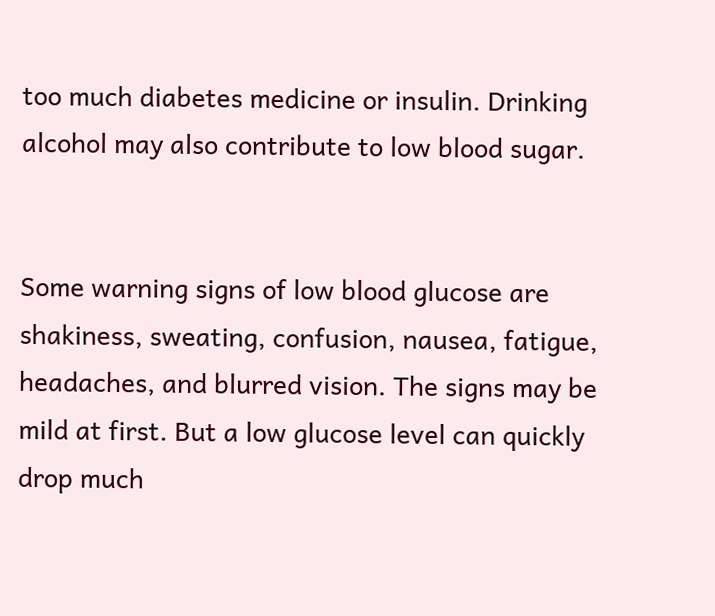too much diabetes medicine or insulin. Drinking alcohol may also contribute to low blood sugar.


Some warning signs of low blood glucose are shakiness, sweating, confusion, nausea, fatigue, headaches, and blurred vision. The signs may be mild at first. But a low glucose level can quickly drop much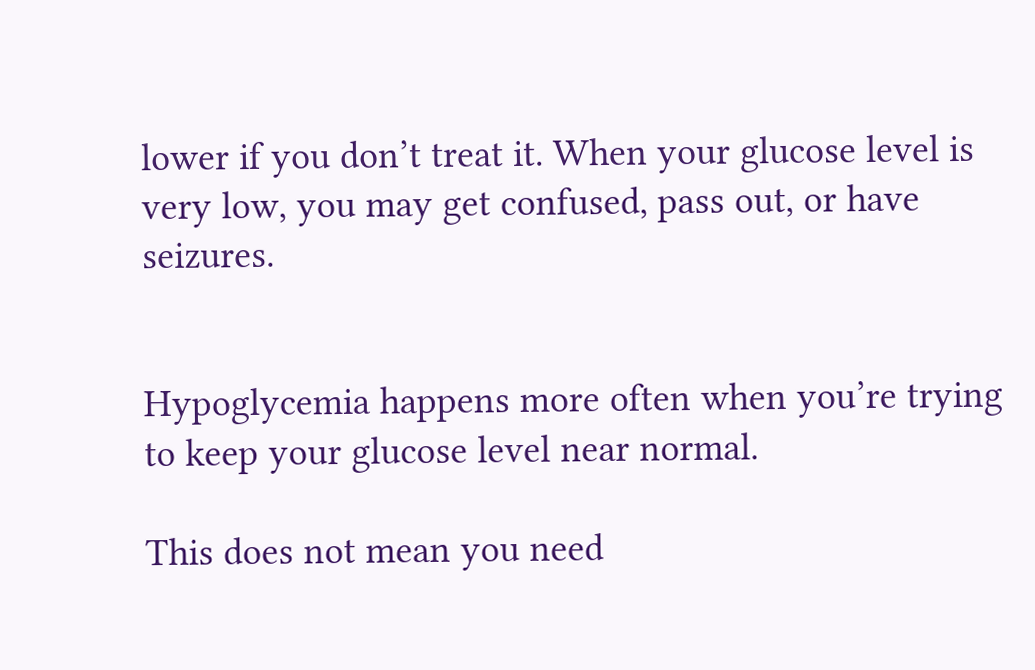lower if you don’t treat it. When your glucose level is very low, you may get confused, pass out, or have seizures.


Hypoglycemia happens more often when you’re trying to keep your glucose level near normal.

This does not mean you need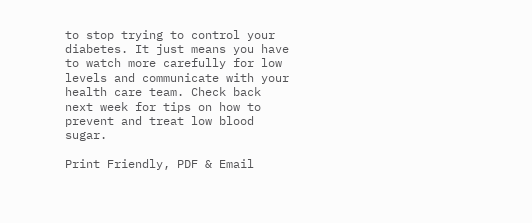to stop trying to control your diabetes. It just means you have to watch more carefully for low levels and communicate with your health care team. Check back next week for tips on how to prevent and treat low blood sugar.

Print Friendly, PDF & Email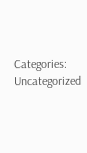Categories: Uncategorized